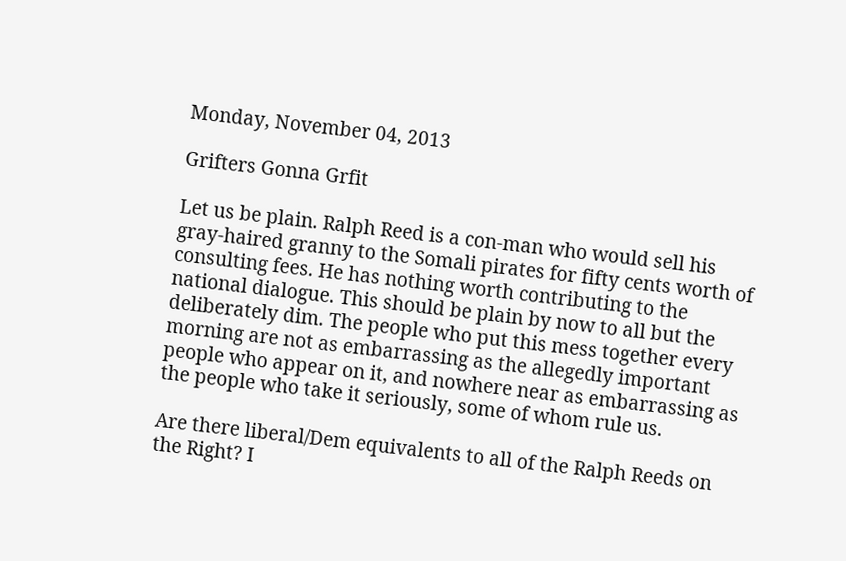Monday, November 04, 2013

Grifters Gonna Grfit

Let us be plain. Ralph Reed is a con-man who would sell his gray-haired granny to the Somali pirates for fifty cents worth of consulting fees. He has nothing worth contributing to the national dialogue. This should be plain by now to all but the deliberately dim. The people who put this mess together every morning are not as embarrassing as the allegedly important people who appear on it, and nowhere near as embarrassing as the people who take it seriously, some of whom rule us.

Are there liberal/Dem equivalents to all of the Ralph Reeds on the Right? I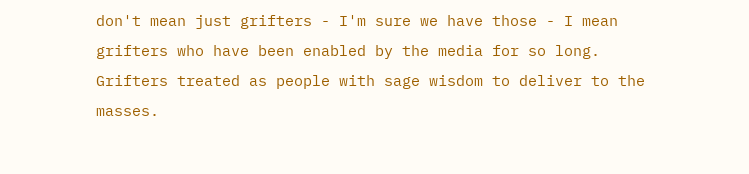don't mean just grifters - I'm sure we have those - I mean grifters who have been enabled by the media for so long. Grifters treated as people with sage wisdom to deliver to the masses.